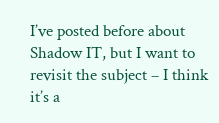I’ve posted before about Shadow IT, but I want to revisit the subject – I think it’s a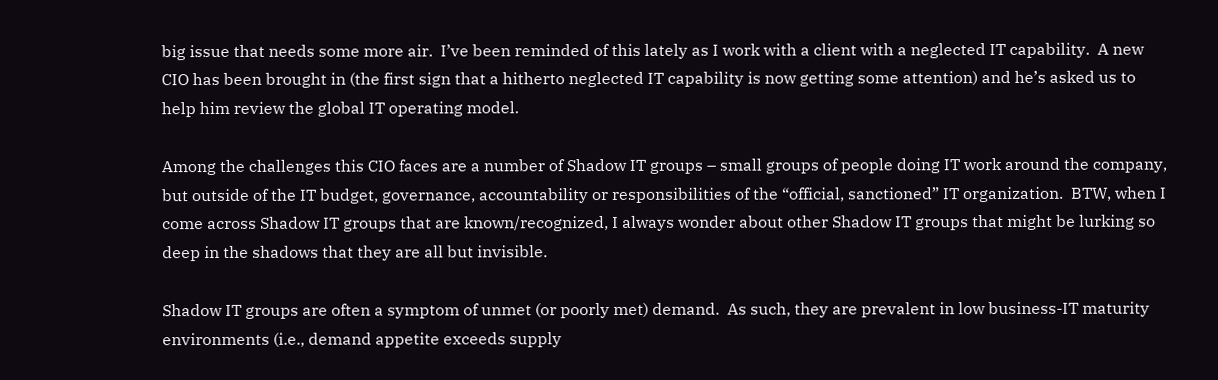big issue that needs some more air.  I’ve been reminded of this lately as I work with a client with a neglected IT capability.  A new CIO has been brought in (the first sign that a hitherto neglected IT capability is now getting some attention) and he’s asked us to help him review the global IT operating model.

Among the challenges this CIO faces are a number of Shadow IT groups – small groups of people doing IT work around the company, but outside of the IT budget, governance, accountability or responsibilities of the “official, sanctioned” IT organization.  BTW, when I come across Shadow IT groups that are known/recognized, I always wonder about other Shadow IT groups that might be lurking so deep in the shadows that they are all but invisible.

Shadow IT groups are often a symptom of unmet (or poorly met) demand.  As such, they are prevalent in low business-IT maturity environments (i.e., demand appetite exceeds supply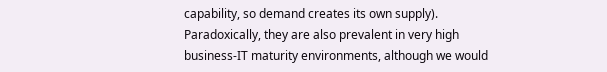capability, so demand creates its own supply).  Paradoxically, they are also prevalent in very high business-IT maturity environments, although we would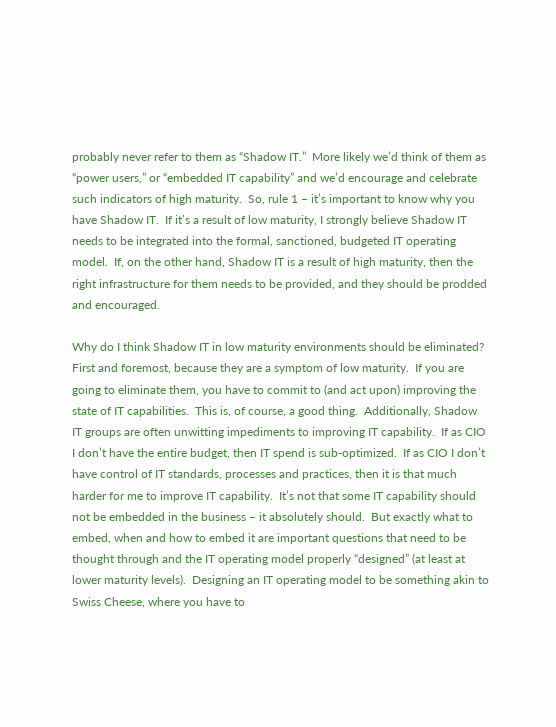probably never refer to them as “Shadow IT.”  More likely we’d think of them as “power users,” or “embedded IT capability” and we’d encourage and celebrate such indicators of high maturity.  So, rule 1 – it’s important to know why you have Shadow IT.  If it’s a result of low maturity, I strongly believe Shadow IT needs to be integrated into the formal, sanctioned, budgeted IT operating model.  If, on the other hand, Shadow IT is a result of high maturity, then the right infrastructure for them needs to be provided, and they should be prodded and encouraged.

Why do I think Shadow IT in low maturity environments should be eliminated?  First and foremost, because they are a symptom of low maturity.  If you are going to eliminate them, you have to commit to (and act upon) improving the state of IT capabilities.  This is, of course, a good thing.  Additionally, Shadow IT groups are often unwitting impediments to improving IT capability.  If as CIO I don’t have the entire budget, then IT spend is sub-optimized.  If as CIO I don’t have control of IT standards, processes and practices, then it is that much harder for me to improve IT capability.  It’s not that some IT capability should not be embedded in the business – it absolutely should.  But exactly what to embed, when and how to embed it are important questions that need to be thought through and the IT operating model properly “designed” (at least at lower maturity levels).  Designing an IT operating model to be something akin to Swiss Cheese, where you have to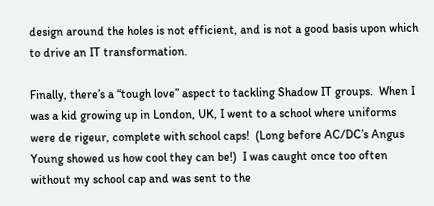design around the holes is not efficient, and is not a good basis upon which to drive an IT transformation.

Finally, there’s a “tough love” aspect to tackling Shadow IT groups.  When I was a kid growing up in London, UK, I went to a school where uniforms were de rigeur, complete with school caps!  (Long before AC/DC’s Angus Young showed us how cool they can be!)  I was caught once too often without my school cap and was sent to the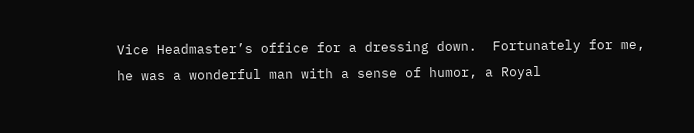Vice Headmaster’s office for a dressing down.  Fortunately for me, he was a wonderful man with a sense of humor, a Royal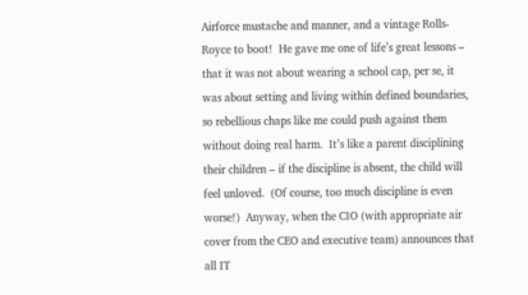Airforce mustache and manner, and a vintage Rolls-Royce to boot!  He gave me one of life’s great lessons – that it was not about wearing a school cap, per se, it was about setting and living within defined boundaries, so rebellious chaps like me could push against them without doing real harm.  It’s like a parent disciplining their children – if the discipline is absent, the child will feel unloved.  (Of course, too much discipline is even worse!)  Anyway, when the CIO (with appropriate air cover from the CEO and executive team) announces that all IT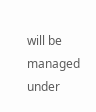will be managed under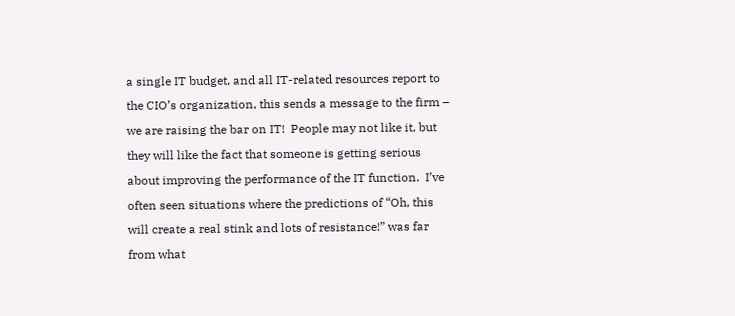a single IT budget, and all IT-related resources report to the CIO’s organization, this sends a message to the firm – we are raising the bar on IT!  People may not like it, but they will like the fact that someone is getting serious about improving the performance of the IT function.  I’ve often seen situations where the predictions of “Oh, this will create a real stink and lots of resistance!” was far from what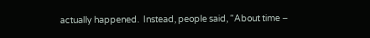actually happened.  Instead, people said, “About time –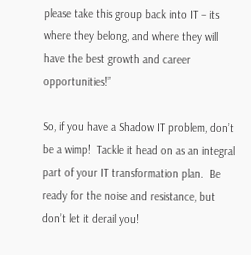please take this group back into IT – its where they belong, and where they will have the best growth and career opportunities!”

So, if you have a Shadow IT problem, don’t be a wimp!  Tackle it head on as an integral part of your IT transformation plan.  Be ready for the noise and resistance, but don’t let it derail you!